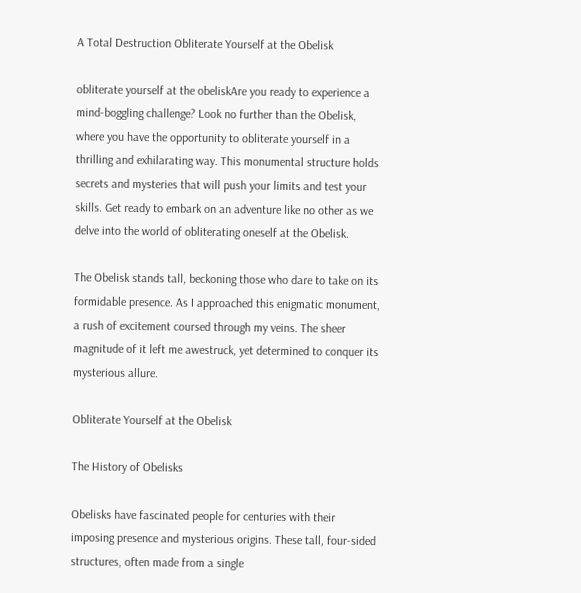A Total Destruction Obliterate Yourself at the Obelisk

obliterate yourself at the obeliskAre you ready to experience a mind-boggling challenge? Look no further than the Obelisk, where you have the opportunity to obliterate yourself in a thrilling and exhilarating way. This monumental structure holds secrets and mysteries that will push your limits and test your skills. Get ready to embark on an adventure like no other as we delve into the world of obliterating oneself at the Obelisk.

The Obelisk stands tall, beckoning those who dare to take on its formidable presence. As I approached this enigmatic monument, a rush of excitement coursed through my veins. The sheer magnitude of it left me awestruck, yet determined to conquer its mysterious allure.

Obliterate Yourself at the Obelisk

The History of Obelisks

Obelisks have fascinated people for centuries with their imposing presence and mysterious origins. These tall, four-sided structures, often made from a single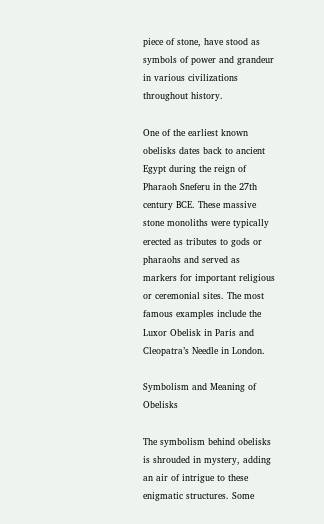piece of stone, have stood as symbols of power and grandeur in various civilizations throughout history.

One of the earliest known obelisks dates back to ancient Egypt during the reign of Pharaoh Sneferu in the 27th century BCE. These massive stone monoliths were typically erected as tributes to gods or pharaohs and served as markers for important religious or ceremonial sites. The most famous examples include the Luxor Obelisk in Paris and Cleopatra’s Needle in London.

Symbolism and Meaning of Obelisks

The symbolism behind obelisks is shrouded in mystery, adding an air of intrigue to these enigmatic structures. Some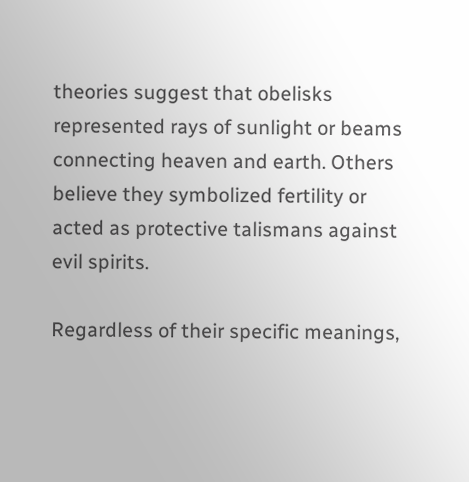theories suggest that obelisks represented rays of sunlight or beams connecting heaven and earth. Others believe they symbolized fertility or acted as protective talismans against evil spirits.

Regardless of their specific meanings,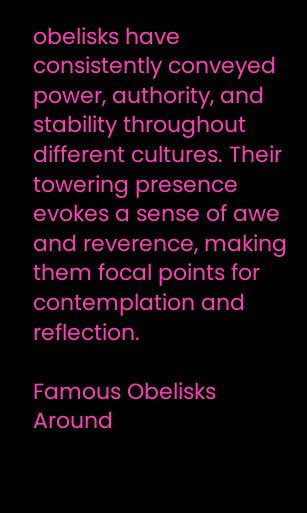obelisks have consistently conveyed power, authority, and stability throughout different cultures. Their towering presence evokes a sense of awe and reverence, making them focal points for contemplation and reflection.

Famous Obelisks Around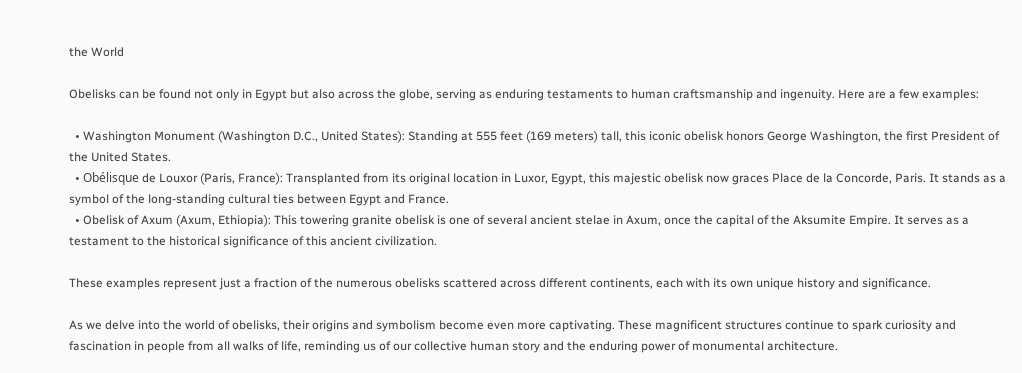the World

Obelisks can be found not only in Egypt but also across the globe, serving as enduring testaments to human craftsmanship and ingenuity. Here are a few examples:

  • Washington Monument (Washington D.C., United States): Standing at 555 feet (169 meters) tall, this iconic obelisk honors George Washington, the first President of the United States.
  • Obélisque de Louxor (Paris, France): Transplanted from its original location in Luxor, Egypt, this majestic obelisk now graces Place de la Concorde, Paris. It stands as a symbol of the long-standing cultural ties between Egypt and France.
  • Obelisk of Axum (Axum, Ethiopia): This towering granite obelisk is one of several ancient stelae in Axum, once the capital of the Aksumite Empire. It serves as a testament to the historical significance of this ancient civilization.

These examples represent just a fraction of the numerous obelisks scattered across different continents, each with its own unique history and significance.

As we delve into the world of obelisks, their origins and symbolism become even more captivating. These magnificent structures continue to spark curiosity and fascination in people from all walks of life, reminding us of our collective human story and the enduring power of monumental architecture.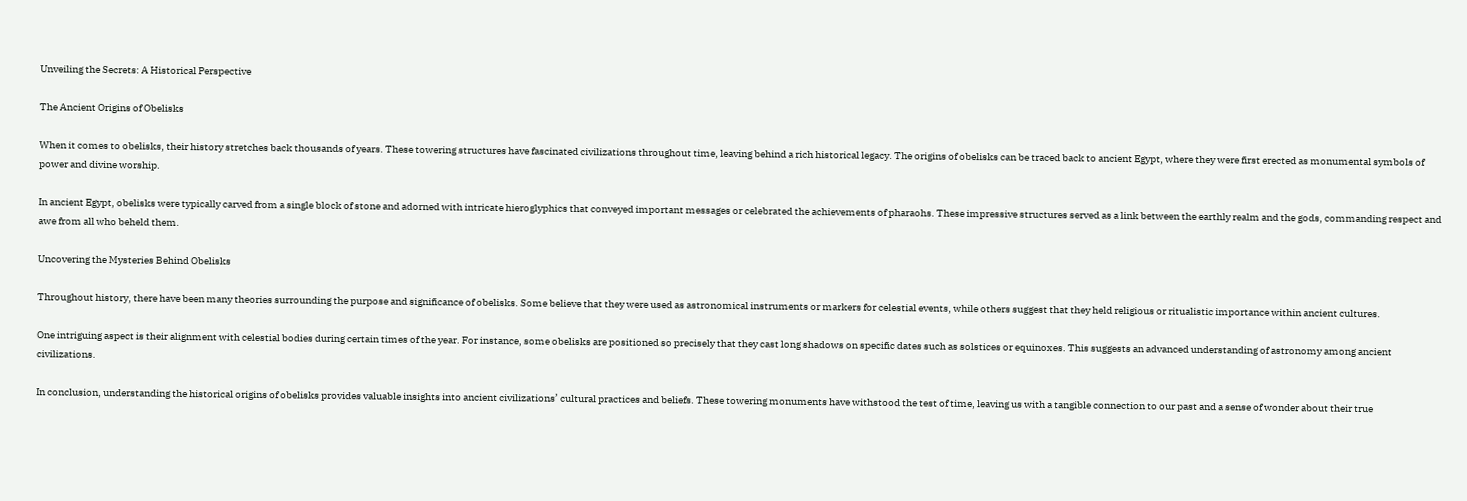Unveiling the Secrets: A Historical Perspective

The Ancient Origins of Obelisks

When it comes to obelisks, their history stretches back thousands of years. These towering structures have fascinated civilizations throughout time, leaving behind a rich historical legacy. The origins of obelisks can be traced back to ancient Egypt, where they were first erected as monumental symbols of power and divine worship.

In ancient Egypt, obelisks were typically carved from a single block of stone and adorned with intricate hieroglyphics that conveyed important messages or celebrated the achievements of pharaohs. These impressive structures served as a link between the earthly realm and the gods, commanding respect and awe from all who beheld them.

Uncovering the Mysteries Behind Obelisks

Throughout history, there have been many theories surrounding the purpose and significance of obelisks. Some believe that they were used as astronomical instruments or markers for celestial events, while others suggest that they held religious or ritualistic importance within ancient cultures.

One intriguing aspect is their alignment with celestial bodies during certain times of the year. For instance, some obelisks are positioned so precisely that they cast long shadows on specific dates such as solstices or equinoxes. This suggests an advanced understanding of astronomy among ancient civilizations.

In conclusion, understanding the historical origins of obelisks provides valuable insights into ancient civilizations’ cultural practices and beliefs. These towering monuments have withstood the test of time, leaving us with a tangible connection to our past and a sense of wonder about their true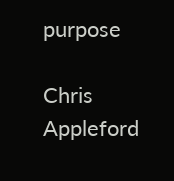purpose

Chris Appleford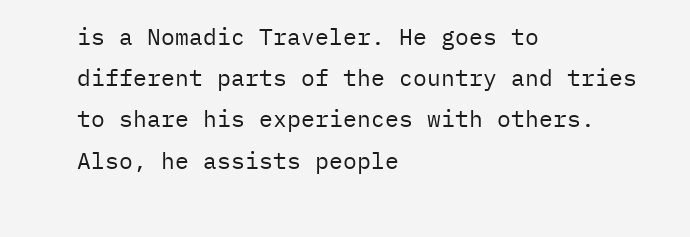is a Nomadic Traveler. He goes to different parts of the country and tries to share his experiences with others. Also, he assists people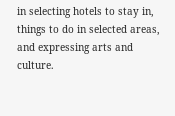in selecting hotels to stay in, things to do in selected areas, and expressing arts and culture.